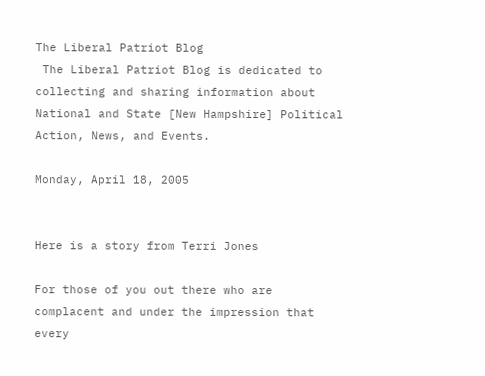The Liberal Patriot Blog
 The Liberal Patriot Blog is dedicated to collecting and sharing information about National and State [New Hampshire] Political Action, News, and Events.

Monday, April 18, 2005


Here is a story from Terri Jones

For those of you out there who are complacent and under the impression that every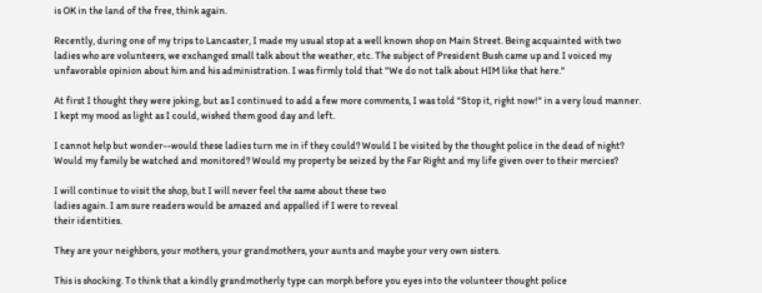is OK in the land of the free, think again.

Recently, during one of my trips to Lancaster, I made my usual stop at a well known shop on Main Street. Being acquainted with two ladies who are volunteers, we exchanged small talk about the weather, etc. The subject of President Bush came up and I voiced my unfavorable opinion about him and his administration. I was firmly told that "We do not talk about HIM like that here."

At first I thought they were joking, but as I continued to add a few more comments, I was told "Stop it, right now!" in a very loud manner. I kept my mood as light as I could, wished them good day and left.

I cannot help but wonder--would these ladies turn me in if they could? Would I be visited by the thought police in the dead of night? Would my family be watched and monitored? Would my property be seized by the Far Right and my life given over to their mercies?

I will continue to visit the shop, but I will never feel the same about these two
ladies again. I am sure readers would be amazed and appalled if I were to reveal
their identities.

They are your neighbors, your mothers, your grandmothers, your aunts and maybe your very own sisters.

This is shocking. To think that a kindly grandmotherly type can morph before you eyes into the volunteer thought police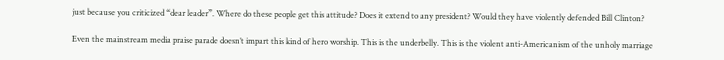just because you criticized “dear leader”. Where do these people get this attitude? Does it extend to any president? Would they have violently defended Bill Clinton?

Even the mainstream media praise parade doesn’t impart this kind of hero worship. This is the underbelly. This is the violent anti-Americanism of the unholy marriage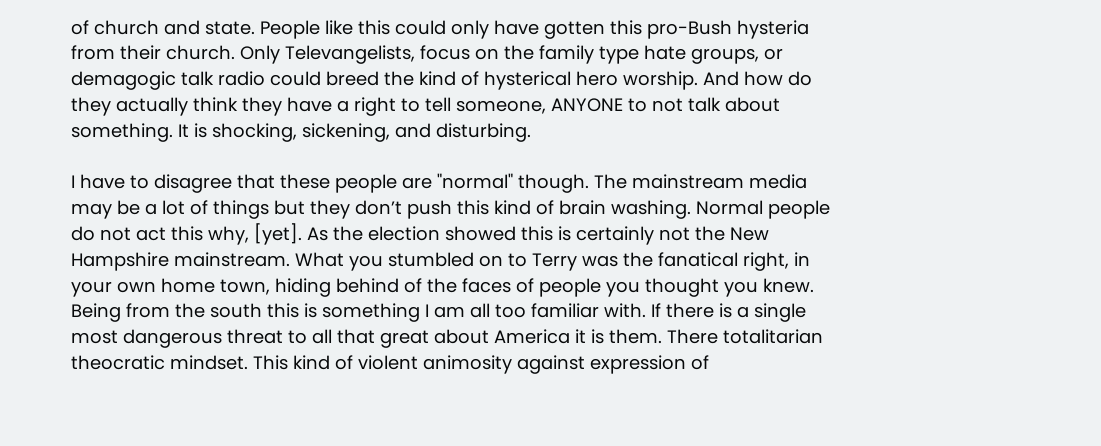of church and state. People like this could only have gotten this pro-Bush hysteria from their church. Only Televangelists, focus on the family type hate groups, or demagogic talk radio could breed the kind of hysterical hero worship. And how do they actually think they have a right to tell someone, ANYONE to not talk about something. It is shocking, sickening, and disturbing.

I have to disagree that these people are "normal" though. The mainstream media may be a lot of things but they don’t push this kind of brain washing. Normal people do not act this why, [yet]. As the election showed this is certainly not the New Hampshire mainstream. What you stumbled on to Terry was the fanatical right, in your own home town, hiding behind of the faces of people you thought you knew. Being from the south this is something I am all too familiar with. If there is a single most dangerous threat to all that great about America it is them. There totalitarian theocratic mindset. This kind of violent animosity against expression of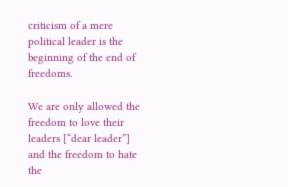criticism of a mere political leader is the beginning of the end of freedoms.

We are only allowed the freedom to love their leaders [“dear leader”] and the freedom to hate the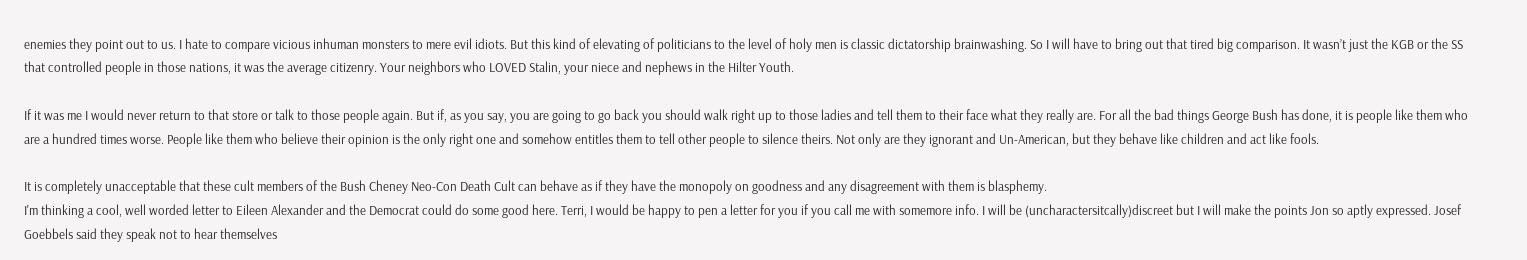enemies they point out to us. I hate to compare vicious inhuman monsters to mere evil idiots. But this kind of elevating of politicians to the level of holy men is classic dictatorship brainwashing. So I will have to bring out that tired big comparison. It wasn’t just the KGB or the SS that controlled people in those nations, it was the average citizenry. Your neighbors who LOVED Stalin, your niece and nephews in the Hilter Youth.

If it was me I would never return to that store or talk to those people again. But if, as you say, you are going to go back you should walk right up to those ladies and tell them to their face what they really are. For all the bad things George Bush has done, it is people like them who are a hundred times worse. People like them who believe their opinion is the only right one and somehow entitles them to tell other people to silence theirs. Not only are they ignorant and Un-American, but they behave like children and act like fools.

It is completely unacceptable that these cult members of the Bush Cheney Neo-Con Death Cult can behave as if they have the monopoly on goodness and any disagreement with them is blasphemy.
I'm thinking a cool, well worded letter to Eileen Alexander and the Democrat could do some good here. Terri, I would be happy to pen a letter for you if you call me with somemore info. I will be (uncharactersitcally)discreet but I will make the points Jon so aptly expressed. Josef Goebbels said they speak not to hear themselves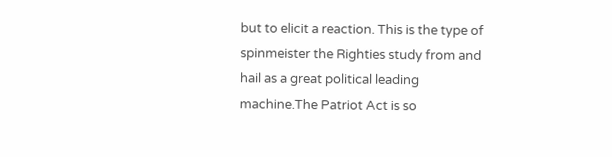but to elicit a reaction. This is the type of spinmeister the Righties study from and hail as a great political leading machine.The Patriot Act is so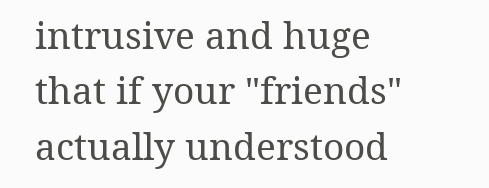intrusive and huge that if your "friends" actually understood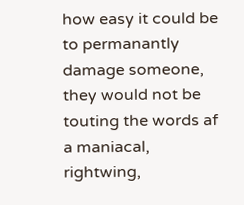how easy it could be to permanantly damage someone, they would not be touting the words af a maniacal, rightwing,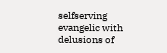selfserving evangelic with delusions of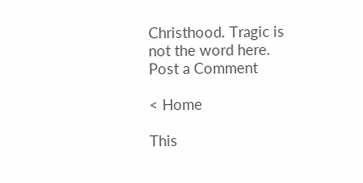Christhood. Tragic is not the word here.
Post a Comment

< Home

This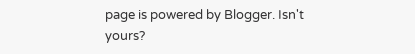page is powered by Blogger. Isn't yours?